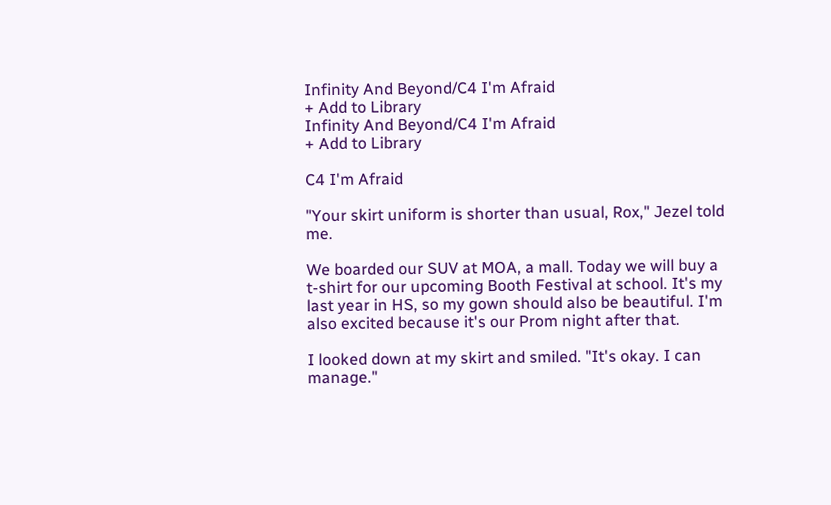Infinity And Beyond/C4 I'm Afraid
+ Add to Library
Infinity And Beyond/C4 I'm Afraid
+ Add to Library

C4 I'm Afraid

"Your skirt uniform is shorter than usual, Rox," Jezel told me.

We boarded our SUV at MOA, a mall. Today we will buy a t-shirt for our upcoming Booth Festival at school. It's my last year in HS, so my gown should also be beautiful. I'm also excited because it's our Prom night after that.

I looked down at my skirt and smiled. "It's okay. I can manage."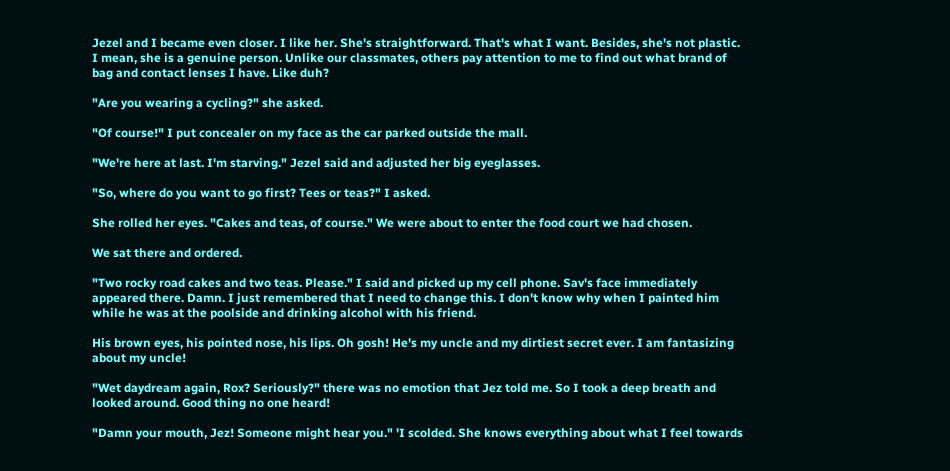Jezel and I became even closer. I like her. She's straightforward. That's what I want. Besides, she's not plastic. I mean, she is a genuine person. Unlike our classmates, others pay attention to me to find out what brand of bag and contact lenses I have. Like duh?

"Are you wearing a cycling?" she asked.

"Of course!" I put concealer on my face as the car parked outside the mall.

"We're here at last. I'm starving." Jezel said and adjusted her big eyeglasses.

"So, where do you want to go first? Tees or teas?" I asked.

She rolled her eyes. "Cakes and teas, of course." We were about to enter the food court we had chosen.

We sat there and ordered.

"Two rocky road cakes and two teas. Please." I said and picked up my cell phone. Sav's face immediately appeared there. Damn. I just remembered that I need to change this. I don't know why when I painted him while he was at the poolside and drinking alcohol with his friend.

His brown eyes, his pointed nose, his lips. Oh gosh! He's my uncle and my dirtiest secret ever. I am fantasizing about my uncle!

"Wet daydream again, Rox? Seriously?" there was no emotion that Jez told me. So I took a deep breath and looked around. Good thing no one heard!

"Damn your mouth, Jez! Someone might hear you." 'I scolded. She knows everything about what I feel towards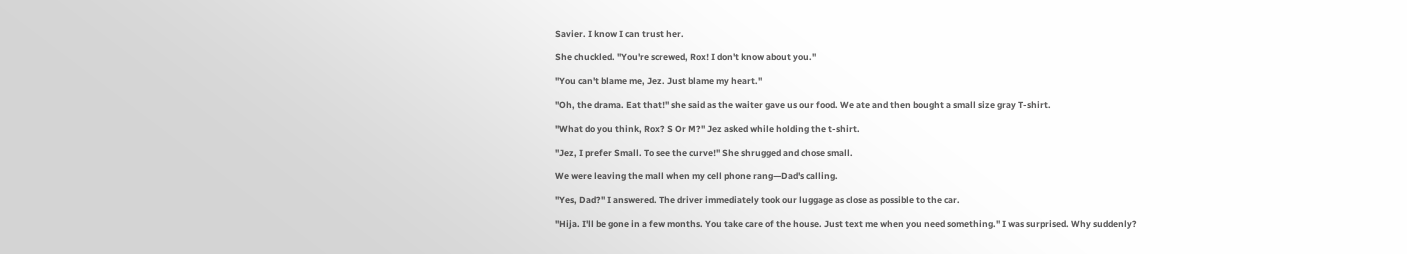Savier. I know I can trust her.

She chuckled. "You're screwed, Rox! I don't know about you."

"You can't blame me, Jez. Just blame my heart."

"Oh, the drama. Eat that!" she said as the waiter gave us our food. We ate and then bought a small size gray T-shirt.

"What do you think, Rox? S Or M?" Jez asked while holding the t-shirt.

"Jez, I prefer Small. To see the curve!" She shrugged and chose small.

We were leaving the mall when my cell phone rang—Dad's calling.

"Yes, Dad?" I answered. The driver immediately took our luggage as close as possible to the car.

"Hija. I'll be gone in a few months. You take care of the house. Just text me when you need something." I was surprised. Why suddenly?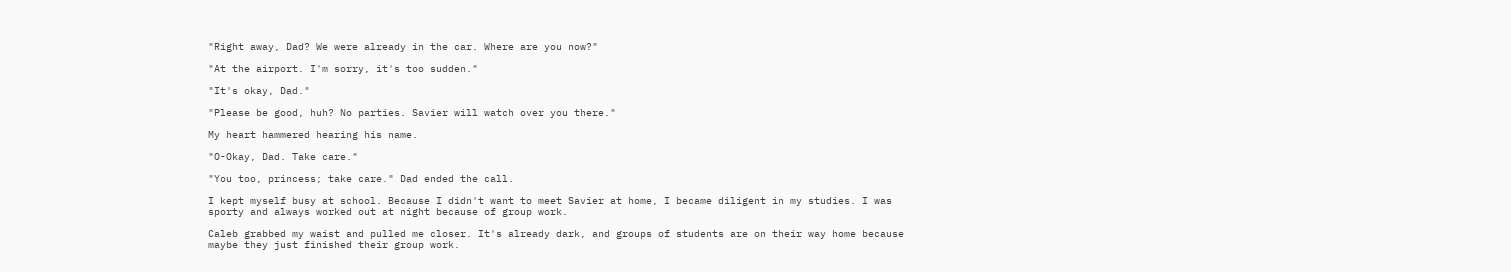"Right away, Dad? We were already in the car. Where are you now?"

"At the airport. I'm sorry, it's too sudden."

"It's okay, Dad."

"Please be good, huh? No parties. Savier will watch over you there."

My heart hammered hearing his name.

"O-Okay, Dad. Take care."

"You too, princess; take care." Dad ended the call.

I kept myself busy at school. Because I didn't want to meet Savier at home, I became diligent in my studies. I was sporty and always worked out at night because of group work.

Caleb grabbed my waist and pulled me closer. It's already dark, and groups of students are on their way home because maybe they just finished their group work.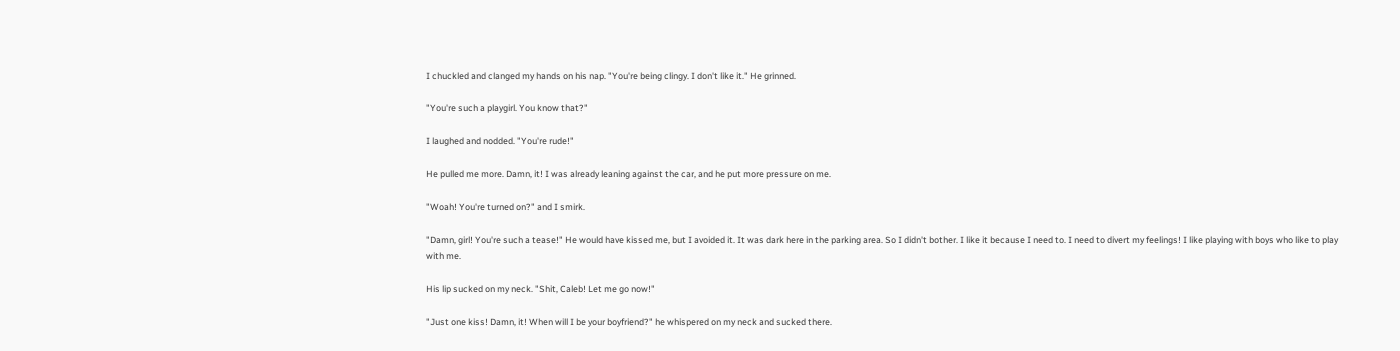I chuckled and clanged my hands on his nap. "You're being clingy. I don't like it." He grinned.

"You're such a playgirl. You know that?"

I laughed and nodded. "You're rude!"

He pulled me more. Damn, it! I was already leaning against the car, and he put more pressure on me.

"Woah! You're turned on?" and I smirk.

"Damn, girl! You're such a tease!" He would have kissed me, but I avoided it. It was dark here in the parking area. So I didn't bother. I like it because I need to. I need to divert my feelings! I like playing with boys who like to play with me.

His lip sucked on my neck. "Shit, Caleb! Let me go now!"

"Just one kiss! Damn, it! When will I be your boyfriend?" he whispered on my neck and sucked there.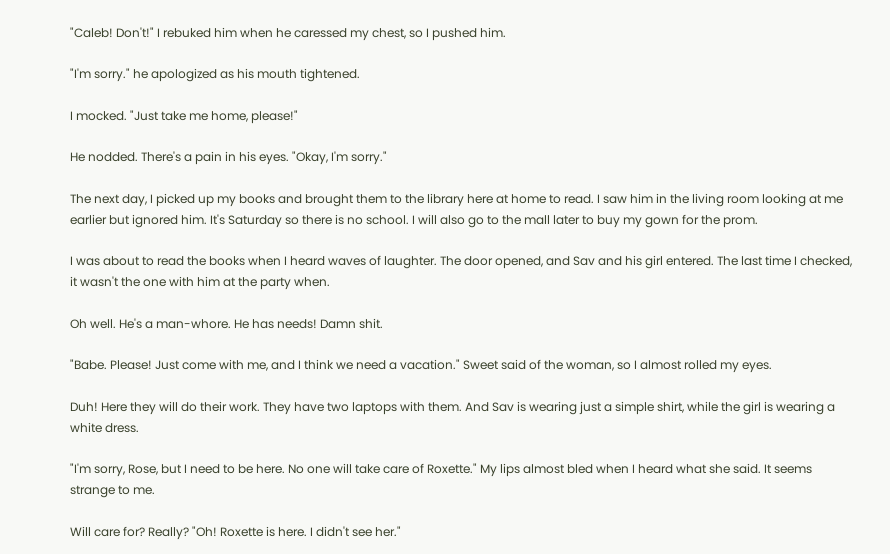"Caleb! Don't!" I rebuked him when he caressed my chest, so I pushed him.

"I'm sorry." he apologized as his mouth tightened.

I mocked. "Just take me home, please!"

He nodded. There's a pain in his eyes. "Okay, I'm sorry."

The next day, I picked up my books and brought them to the library here at home to read. I saw him in the living room looking at me earlier but ignored him. It's Saturday so there is no school. I will also go to the mall later to buy my gown for the prom.

I was about to read the books when I heard waves of laughter. The door opened, and Sav and his girl entered. The last time I checked, it wasn't the one with him at the party when.

Oh well. He's a man-whore. He has needs! Damn shit.

"Babe. Please! Just come with me, and I think we need a vacation." Sweet said of the woman, so I almost rolled my eyes.

Duh! Here they will do their work. They have two laptops with them. And Sav is wearing just a simple shirt, while the girl is wearing a white dress.

"I'm sorry, Rose, but I need to be here. No one will take care of Roxette." My lips almost bled when I heard what she said. It seems strange to me.

Will care for? Really? "Oh! Roxette is here. I didn't see her."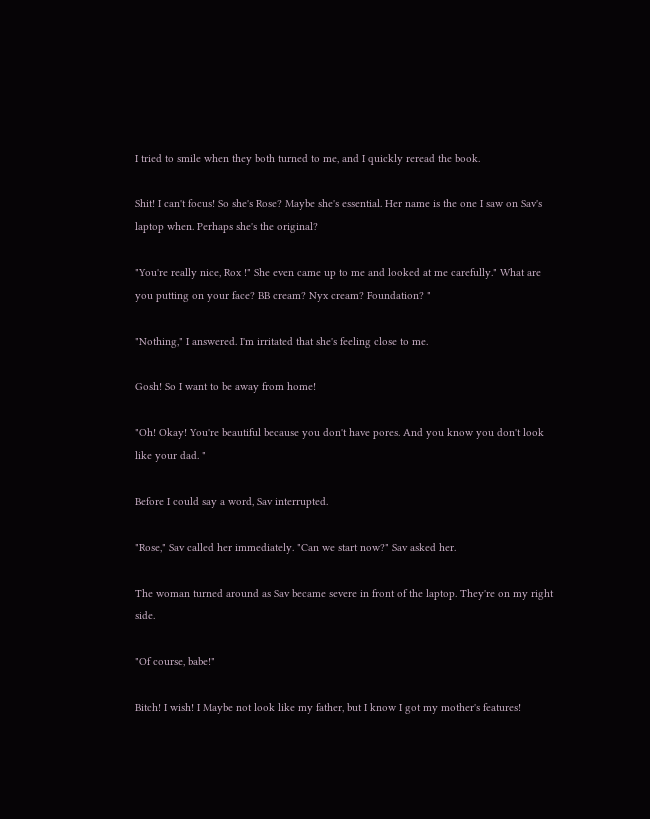I tried to smile when they both turned to me, and I quickly reread the book.

Shit! I can't focus! So she's Rose? Maybe she's essential. Her name is the one I saw on Sav's laptop when. Perhaps she's the original?

"You're really nice, Rox !" She even came up to me and looked at me carefully." What are you putting on your face? BB cream? Nyx cream? Foundation? "

"Nothing," I answered. I'm irritated that she's feeling close to me.

Gosh! So I want to be away from home!

"Oh! Okay! You're beautiful because you don't have pores. And you know you don't look like your dad. "

Before I could say a word, Sav interrupted.

"Rose," Sav called her immediately. "Can we start now?" Sav asked her.

The woman turned around as Sav became severe in front of the laptop. They're on my right side.

"Of course, babe!"

Bitch! I wish! I Maybe not look like my father, but I know I got my mother's features!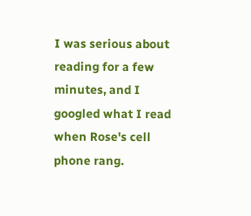I was serious about reading for a few minutes, and I googled what I read when Rose's cell phone rang.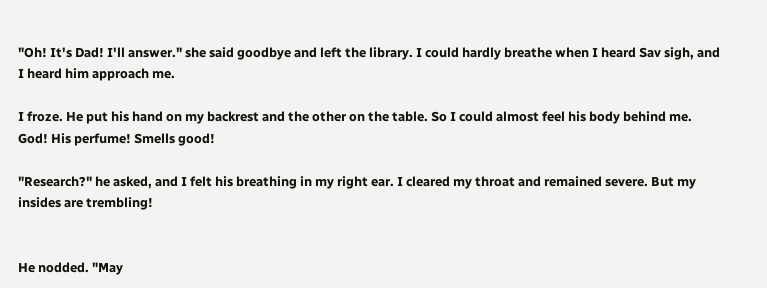"Oh! It's Dad! I'll answer." she said goodbye and left the library. I could hardly breathe when I heard Sav sigh, and I heard him approach me.

I froze. He put his hand on my backrest and the other on the table. So I could almost feel his body behind me. God! His perfume! Smells good!

"Research?" he asked, and I felt his breathing in my right ear. I cleared my throat and remained severe. But my insides are trembling!


He nodded. "May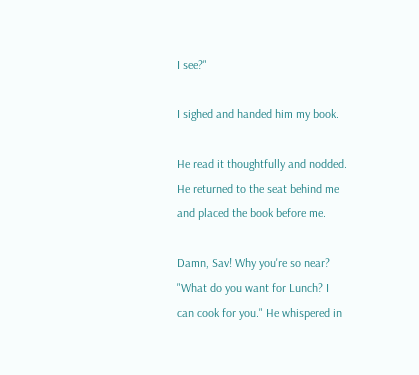I see?"

I sighed and handed him my book.

He read it thoughtfully and nodded. He returned to the seat behind me and placed the book before me.

Damn, Sav! Why you're so near? "What do you want for Lunch? I can cook for you." He whispered in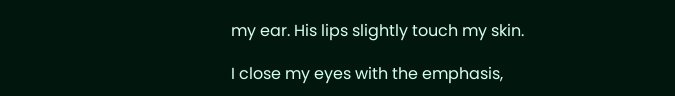my ear. His lips slightly touch my skin.

I close my eyes with the emphasis,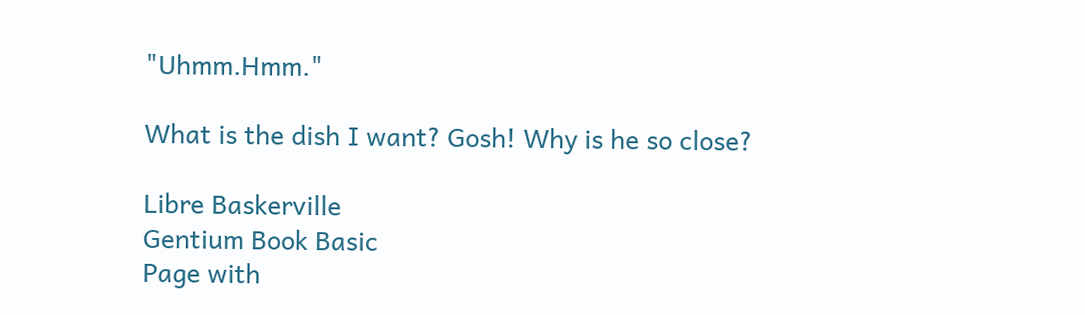"Uhmm.Hmm."

What is the dish I want? Gosh! Why is he so close?

Libre Baskerville
Gentium Book Basic
Page with